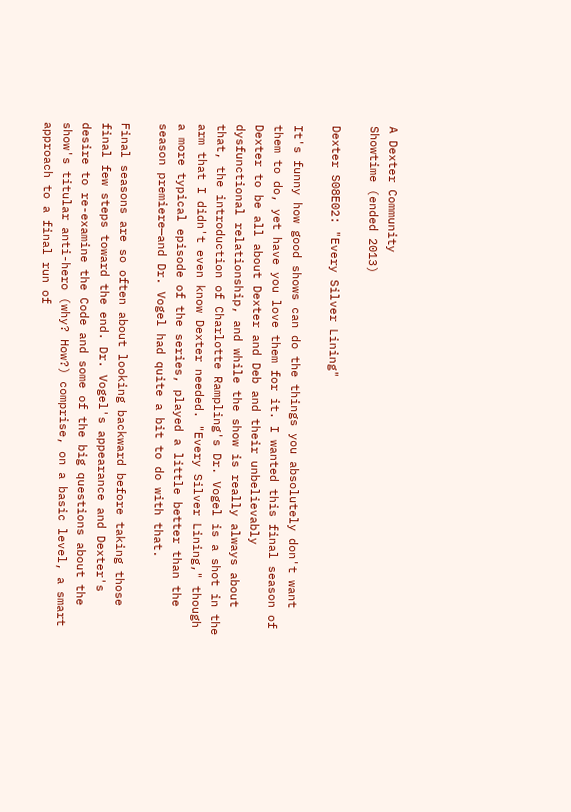A Dexter Community
Showtime (ended 2013)

Dexter S08E02: "Every Silver Lining"

It's funny how good shows can do the things you absolutely don't want them to do, yet have you love them for it. I wanted this final season of Dexter to be all about Dexter and Deb and their unbelievably dysfunctional relationship, and while the show is really always about that, the introduction of Charlotte Rampling's Dr. Vogel is a shot in the arm that I didn't even know Dexter needed. "Every Silver Lining," though a more typical episode of the series, played a little better than the season premiere—and Dr. Vogel had quite a bit to do with that.

Final seasons are so often about looking backward before taking those final few steps toward the end. Dr. Vogel's appearance and Dexter's desire to re-examine the Code and some of the big questions about the show's titular anti-hero (why? How?) comprise, on a basic level, a smart approach to a final run of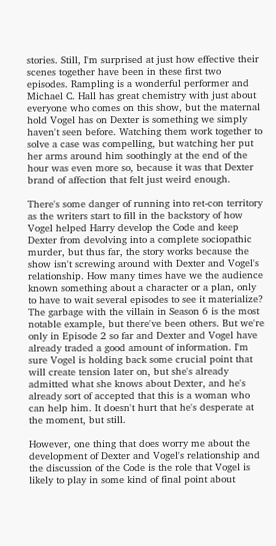stories. Still, I'm surprised at just how effective their scenes together have been in these first two episodes. Rampling is a wonderful performer and Michael C. Hall has great chemistry with just about everyone who comes on this show, but the maternal hold Vogel has on Dexter is something we simply haven't seen before. Watching them work together to solve a case was compelling, but watching her put her arms around him soothingly at the end of the hour was even more so, because it was that Dexter brand of affection that felt just weird enough.

There's some danger of running into ret-con territory as the writers start to fill in the backstory of how Vogel helped Harry develop the Code and keep Dexter from devolving into a complete sociopathic murder, but thus far, the story works because the show isn't screwing around with Dexter and Vogel's relationship. How many times have we the audience known something about a character or a plan, only to have to wait several episodes to see it materialize? The garbage with the villain in Season 6 is the most notable example, but there've been others. But we're only in Episode 2 so far and Dexter and Vogel have already traded a good amount of information. I'm sure Vogel is holding back some crucial point that will create tension later on, but she's already admitted what she knows about Dexter, and he's already sort of accepted that this is a woman who can help him. It doesn't hurt that he's desperate at the moment, but still.

However, one thing that does worry me about the development of Dexter and Vogel's relationship and the discussion of the Code is the role that Vogel is likely to play in some kind of final point about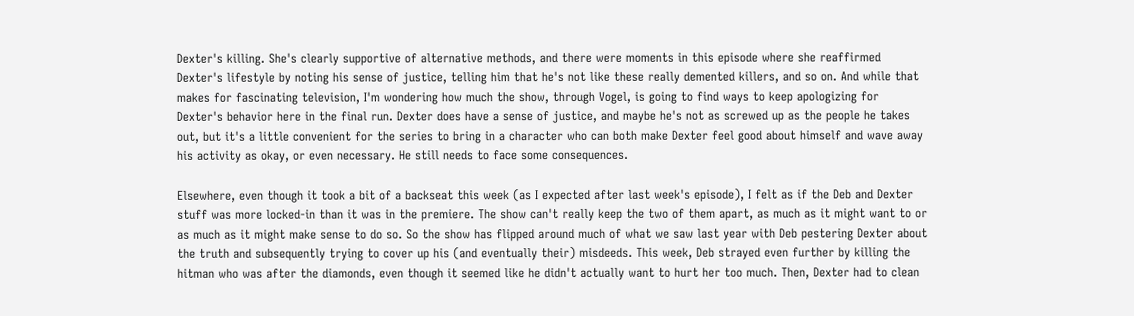Dexter's killing. She's clearly supportive of alternative methods, and there were moments in this episode where she reaffirmed Dexter's lifestyle by noting his sense of justice, telling him that he's not like these really demented killers, and so on. And while that makes for fascinating television, I'm wondering how much the show, through Vogel, is going to find ways to keep apologizing for Dexter's behavior here in the final run. Dexter does have a sense of justice, and maybe he's not as screwed up as the people he takes out, but it's a little convenient for the series to bring in a character who can both make Dexter feel good about himself and wave away his activity as okay, or even necessary. He still needs to face some consequences.

Elsewhere, even though it took a bit of a backseat this week (as I expected after last week's episode), I felt as if the Deb and Dexter stuff was more locked-in than it was in the premiere. The show can't really keep the two of them apart, as much as it might want to or as much as it might make sense to do so. So the show has flipped around much of what we saw last year with Deb pestering Dexter about the truth and subsequently trying to cover up his (and eventually their) misdeeds. This week, Deb strayed even further by killing the hitman who was after the diamonds, even though it seemed like he didn't actually want to hurt her too much. Then, Dexter had to clean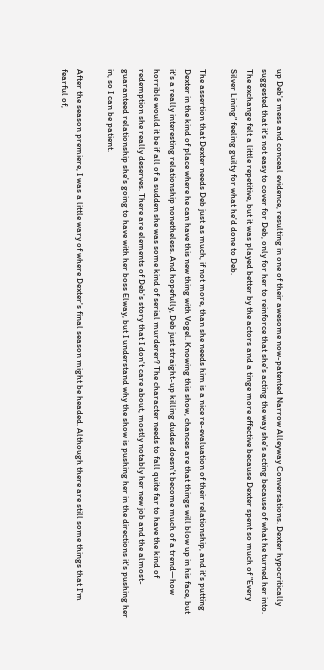up Deb's mess and conceal evidence, resulting in one of their awesome now-patented Narrow Alleyway Conversations. Dexter hypocritically suggested that it's not easy to cover for Deb, only for her to reinforce that she's acting the way she's acting because of what he turned her into. The exchange felt a little repetitive, but it was played better by the actors and a tinge more effective because Dexter spent so much of "Every Silver Lining" feeling guilty for what he'd done to Deb.

The assertion that Dexter needs Deb just as much, if not more, than she needs him is a nice re-evaluation of their relationship, and it's putting Dexter in the kind of place where he can have this new thing with Vogel. Knowing this show, chances are that things will blow up in his face, but it's a really interesting relationship nonetheless. And hopefully, Deb just straight-up killing dudes doesn't become much of a trend—how horrible would it be if all of a sudden she was some kind of serial murderer? The character needs to fall quite far to have the kind of redemption she really deserves. There are elements of Deb's story that I don't care about, mostly notably her new job and the almost-guaranteed relationship she's going to have with her boss Elway, but I understand why the show is pushing her in the directions it's pushing her in, so I can be patient.

After the season premiere, I was a little wary of where Dexter's final season might be headed. Although there are still some things that I'm fearful of,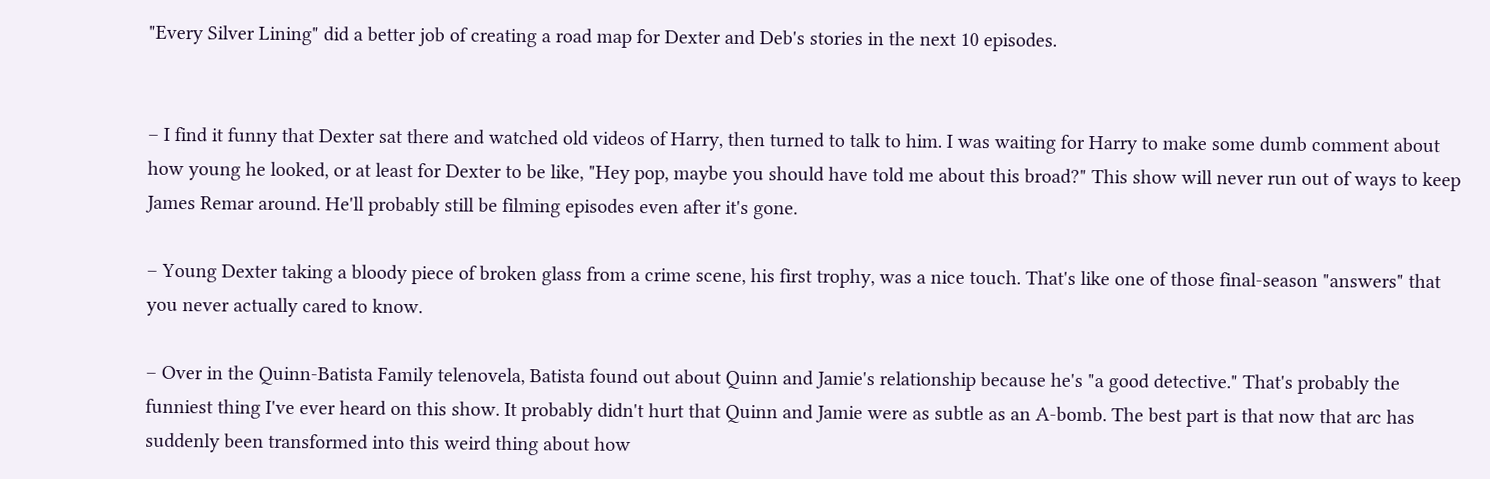"Every Silver Lining" did a better job of creating a road map for Dexter and Deb's stories in the next 10 episodes.


– I find it funny that Dexter sat there and watched old videos of Harry, then turned to talk to him. I was waiting for Harry to make some dumb comment about how young he looked, or at least for Dexter to be like, "Hey pop, maybe you should have told me about this broad?" This show will never run out of ways to keep James Remar around. He'll probably still be filming episodes even after it's gone.

– Young Dexter taking a bloody piece of broken glass from a crime scene, his first trophy, was a nice touch. That's like one of those final-season "answers" that you never actually cared to know.

– Over in the Quinn-Batista Family telenovela, Batista found out about Quinn and Jamie's relationship because he's "a good detective." That's probably the funniest thing I've ever heard on this show. It probably didn't hurt that Quinn and Jamie were as subtle as an A-bomb. The best part is that now that arc has suddenly been transformed into this weird thing about how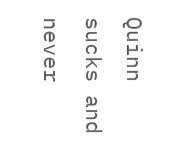Quinn sucks and never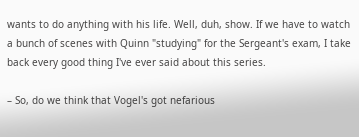wants to do anything with his life. Well, duh, show. If we have to watch a bunch of scenes with Quinn "studying" for the Sergeant's exam, I take back every good thing I've ever said about this series.

– So, do we think that Vogel's got nefarious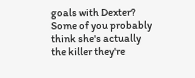goals with Dexter? Some of you probably think she's actually the killer they're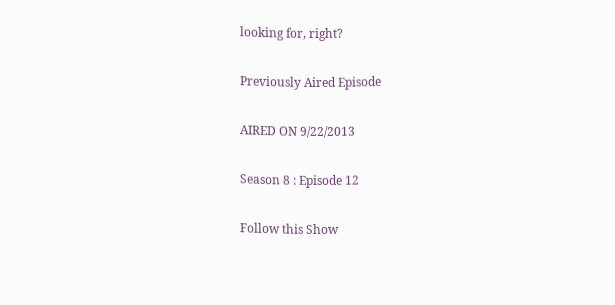looking for, right?

Previously Aired Episode

AIRED ON 9/22/2013

Season 8 : Episode 12

Follow this Show